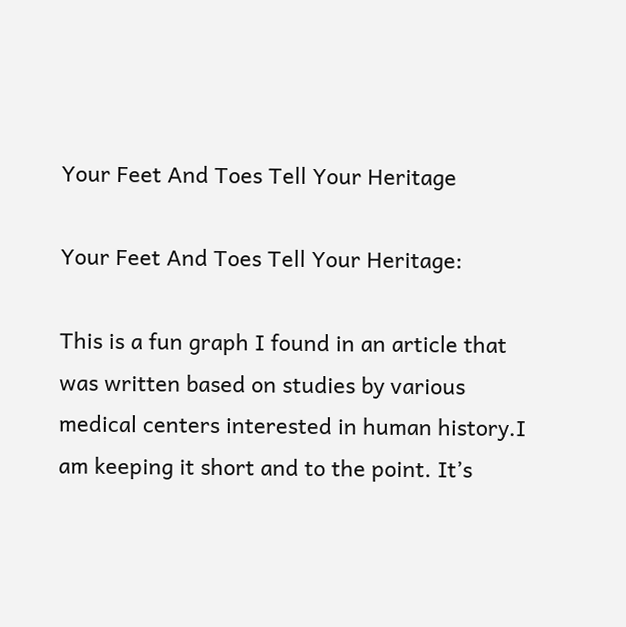Your Feet And Toes Tell Your Heritage

Your Feet And Toes Tell Your Heritage:

This is a fun graph I found in an article that was written based on studies by various medical centers interested in human history.I am keeping it short and to the point. It’s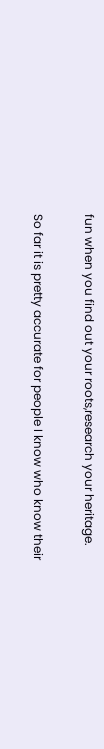fun when you find out your roots,research your heritage.

So far it is pretty accurate for people I know who know their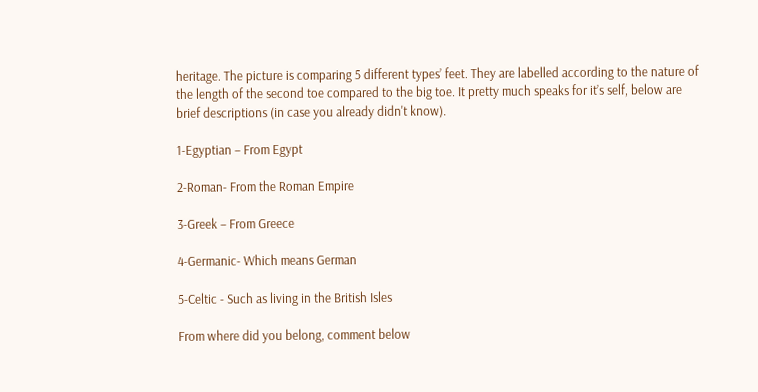heritage. The picture is comparing 5 different types’ feet. They are labelled according to the nature of the length of the second toe compared to the big toe. It pretty much speaks for it’s self, below are brief descriptions (in case you already didn't know).

1-Egyptian – From Egypt

2-Roman- From the Roman Empire

3-Greek – From Greece

4-Germanic- Which means German

5-Celtic - Such as living in the British Isles

From where did you belong, comment below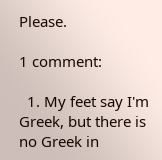Please.

1 comment:

  1. My feet say I'm Greek, but there is no Greek in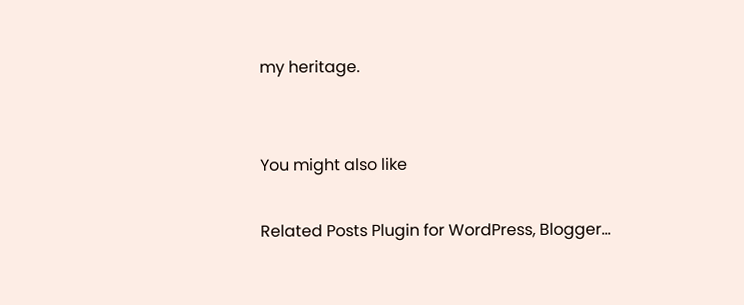my heritage.


You might also like

Related Posts Plugin for WordPress, Blogger...